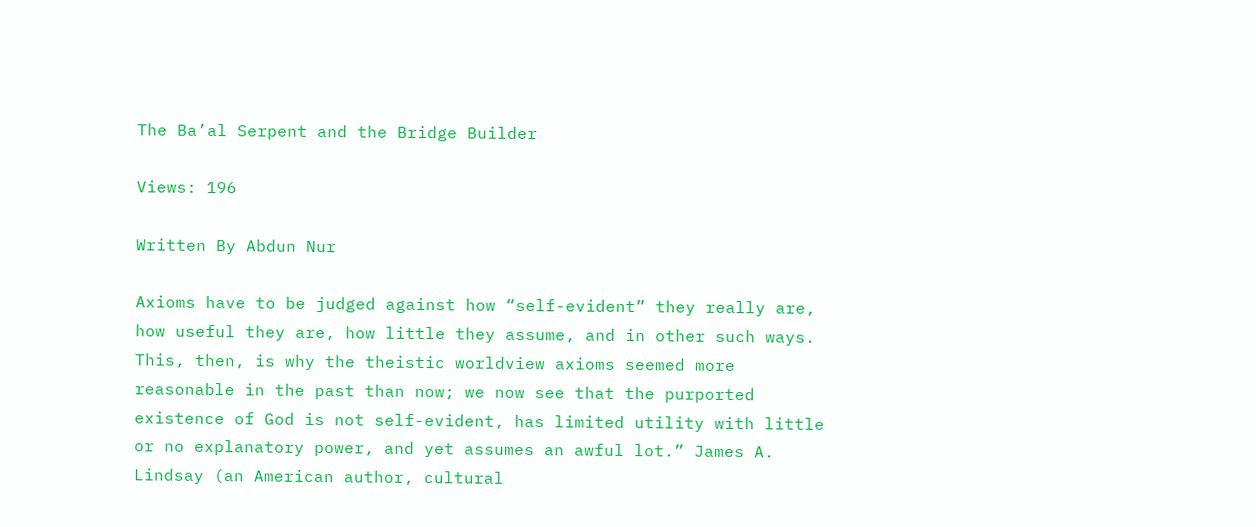The Ba’al Serpent and the Bridge Builder

Views: 196

Written By Abdun Nur

Axioms have to be judged against how “self-evident” they really are, how useful they are, how little they assume, and in other such ways. This, then, is why the theistic worldview axioms seemed more reasonable in the past than now; we now see that the purported existence of God is not self-evident, has limited utility with little or no explanatory power, and yet assumes an awful lot.” James A. Lindsay (an American author, cultural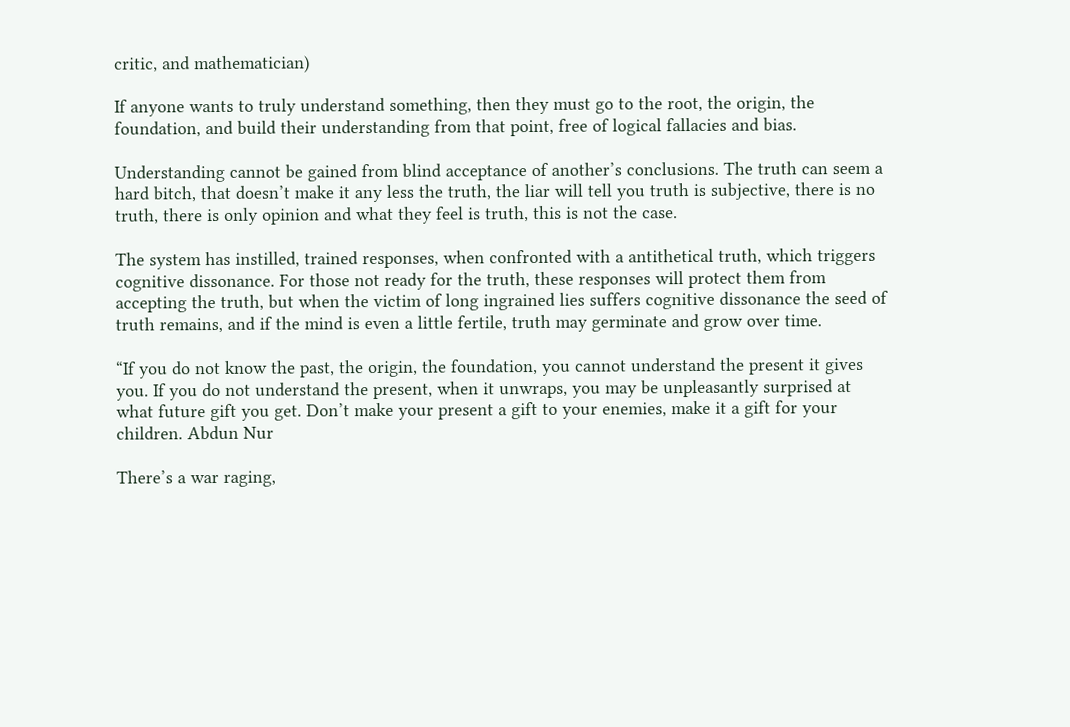critic, and mathematician)

If anyone wants to truly understand something, then they must go to the root, the origin, the foundation, and build their understanding from that point, free of logical fallacies and bias.

Understanding cannot be gained from blind acceptance of another’s conclusions. The truth can seem a hard bitch, that doesn’t make it any less the truth, the liar will tell you truth is subjective, there is no truth, there is only opinion and what they feel is truth, this is not the case.

The system has instilled, trained responses, when confronted with a antithetical truth, which triggers cognitive dissonance. For those not ready for the truth, these responses will protect them from accepting the truth, but when the victim of long ingrained lies suffers cognitive dissonance the seed of truth remains, and if the mind is even a little fertile, truth may germinate and grow over time.

“If you do not know the past, the origin, the foundation, you cannot understand the present it gives you. If you do not understand the present, when it unwraps, you may be unpleasantly surprised at what future gift you get. Don’t make your present a gift to your enemies, make it a gift for your children. Abdun Nur

There’s a war raging,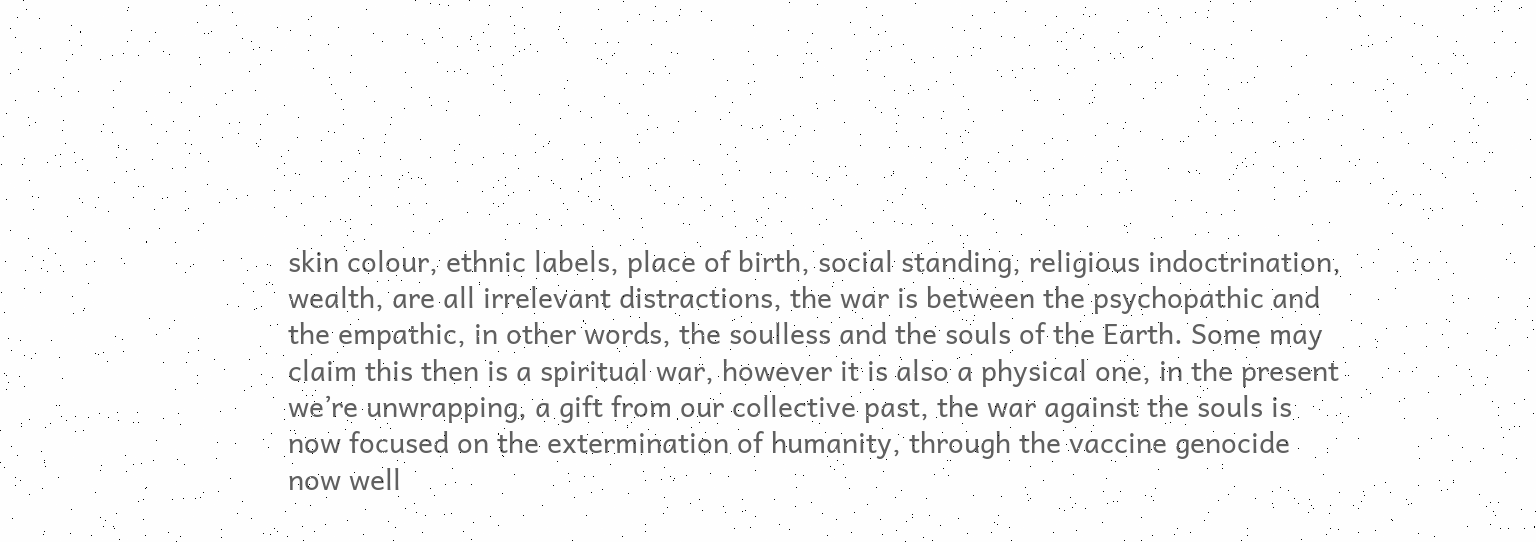skin colour, ethnic labels, place of birth, social standing, religious indoctrination, wealth, are all irrelevant distractions, the war is between the psychopathic and the empathic, in other words, the soulless and the souls of the Earth. Some may claim this then is a spiritual war, however it is also a physical one, in the present we’re unwrapping, a gift from our collective past, the war against the souls is now focused on the extermination of humanity, through the vaccine genocide now well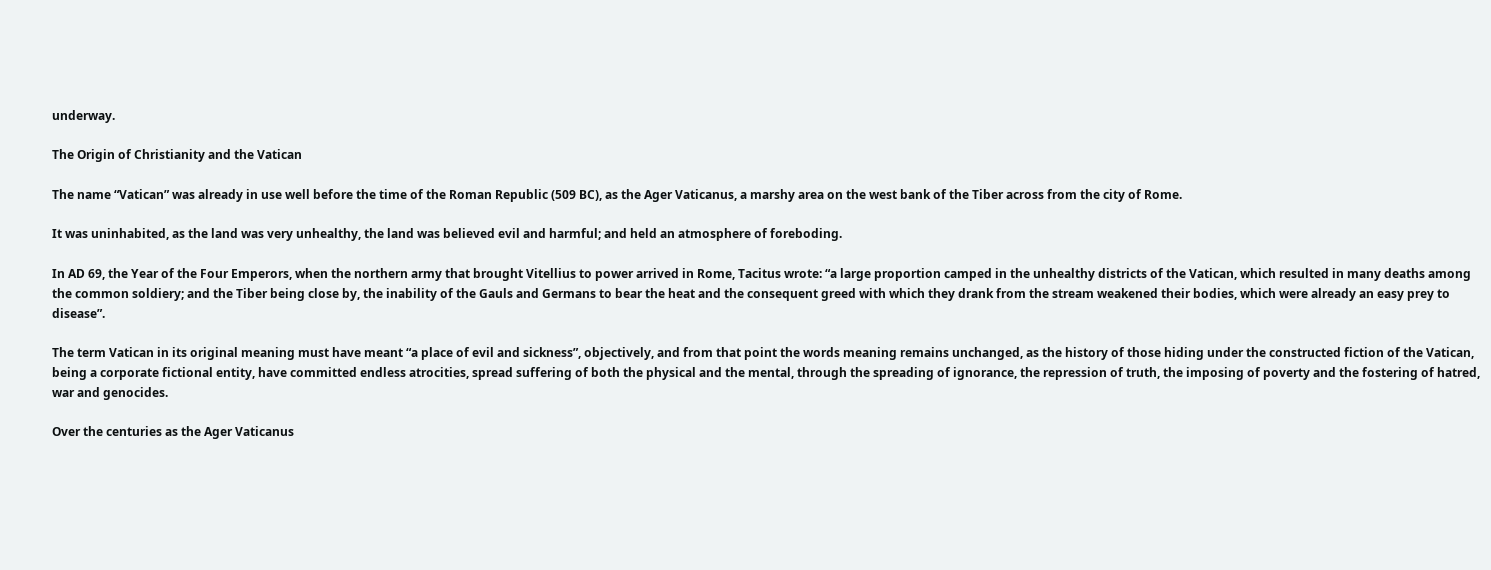underway.

The Origin of Christianity and the Vatican

The name “Vatican” was already in use well before the time of the Roman Republic (509 BC), as the Ager Vaticanus, a marshy area on the west bank of the Tiber across from the city of Rome.

It was uninhabited, as the land was very unhealthy, the land was believed evil and harmful; and held an atmosphere of foreboding.

In AD 69, the Year of the Four Emperors, when the northern army that brought Vitellius to power arrived in Rome, Tacitus wrote: “a large proportion camped in the unhealthy districts of the Vatican, which resulted in many deaths among the common soldiery; and the Tiber being close by, the inability of the Gauls and Germans to bear the heat and the consequent greed with which they drank from the stream weakened their bodies, which were already an easy prey to disease”.

The term Vatican in its original meaning must have meant “a place of evil and sickness”, objectively, and from that point the words meaning remains unchanged, as the history of those hiding under the constructed fiction of the Vatican, being a corporate fictional entity, have committed endless atrocities, spread suffering of both the physical and the mental, through the spreading of ignorance, the repression of truth, the imposing of poverty and the fostering of hatred, war and genocides.

Over the centuries as the Ager Vaticanus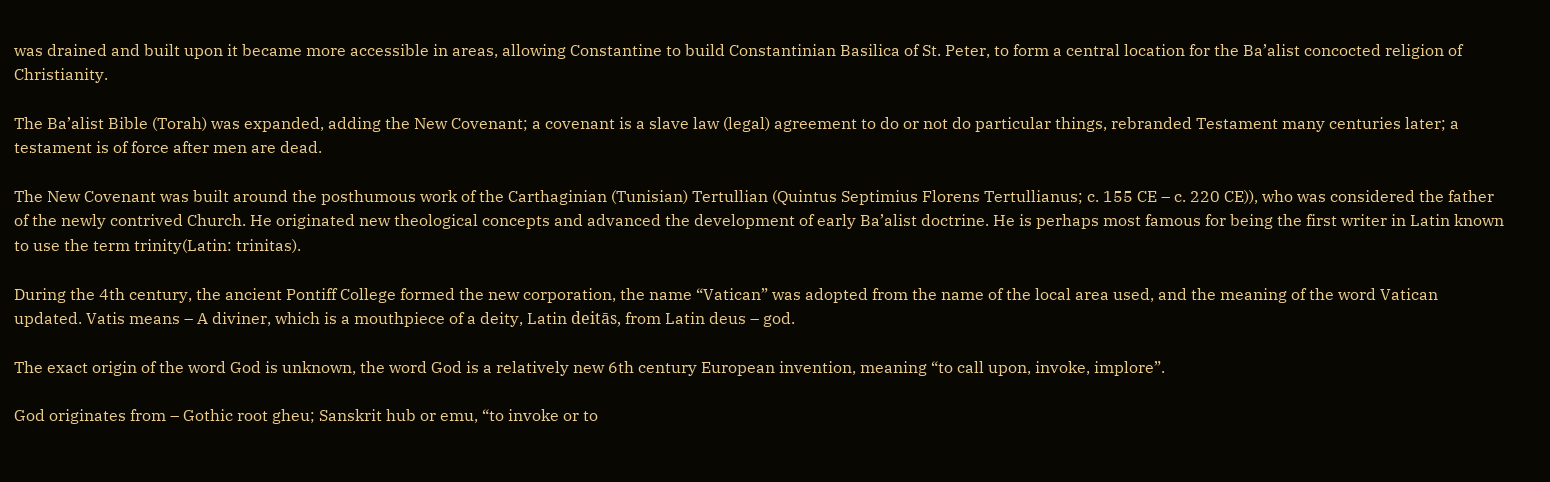was drained and built upon it became more accessible in areas, allowing Constantine to build Constantinian Basilica of St. Peter, to form a central location for the Ba’alist concocted religion of Christianity.

The Ba’alist Bible (Torah) was expanded, adding the New Covenant; a covenant is a slave law (legal) agreement to do or not do particular things, rebranded Testament many centuries later; a testament is of force after men are dead.

The New Covenant was built around the posthumous work of the Carthaginian (Tunisian) Tertullian (Quintus Septimius Florens Tertullianus; c. 155 CE – c. 220 CE)), who was considered the father of the newly contrived Church. He originated new theological concepts and advanced the development of early Ba’alist doctrine. He is perhaps most famous for being the first writer in Latin known to use the term trinity(Latin: trinitas).

During the 4th century, the ancient Pontiff College formed the new corporation, the name “Vatican” was adopted from the name of the local area used, and the meaning of the word Vatican updated. Vatis means – A diviner, which is a mouthpiece of a deity, Latin deitās, from Latin deus – god.

The exact origin of the word God is unknown, the word God is a relatively new 6th century European invention, meaning “to call upon, invoke, implore”.

God originates from – Gothic root gheu; Sanskrit hub or emu, “to invoke or to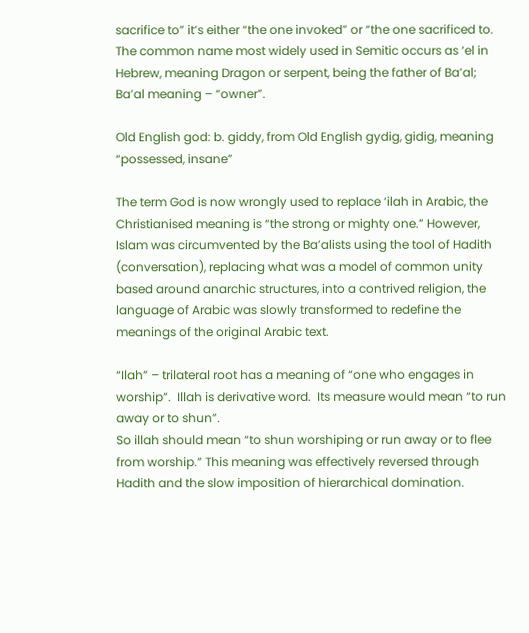sacrifice to” it’s either “the one invoked” or “the one sacrificed to. The common name most widely used in Semitic occurs as ‘el in Hebrew, meaning Dragon or serpent, being the father of Ba’al; Ba’al meaning – “owner”.

Old English god: b. giddy, from Old English gydig, gidig, meaning “possessed, insane”

The term God is now wrongly used to replace ‘ilah in Arabic, the Christianised meaning is “the strong or mighty one.” However, Islam was circumvented by the Ba’alists using the tool of Hadith (conversation), replacing what was a model of common unity based around anarchic structures, into a contrived religion, the language of Arabic was slowly transformed to redefine the meanings of the original Arabic text.

“Ilah” – trilateral root has a meaning of “one who engages in worship”.  Illah is derivative word.  Its measure would mean “to run away or to shun”.
So illah should mean “to shun worshiping or run away or to flee from worship.” This meaning was effectively reversed through Hadith and the slow imposition of hierarchical domination.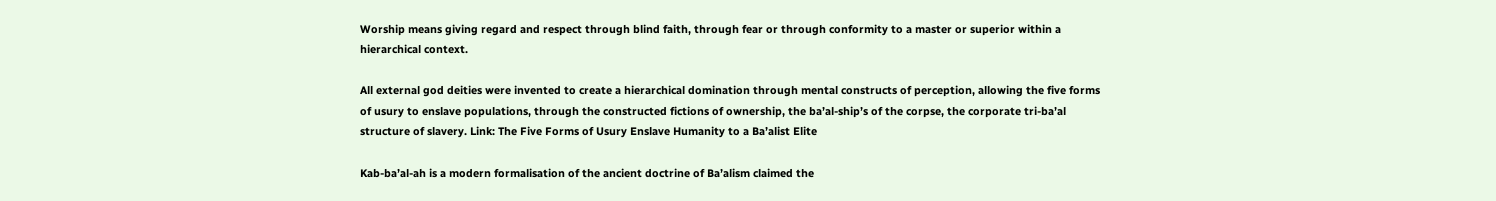Worship means giving regard and respect through blind faith, through fear or through conformity to a master or superior within a hierarchical context.

All external god deities were invented to create a hierarchical domination through mental constructs of perception, allowing the five forms of usury to enslave populations, through the constructed fictions of ownership, the ba’al-ship’s of the corpse, the corporate tri-ba’al structure of slavery. Link: The Five Forms of Usury Enslave Humanity to a Ba’alist Elite

Kab-ba’al-ah is a modern formalisation of the ancient doctrine of Ba’alism claimed the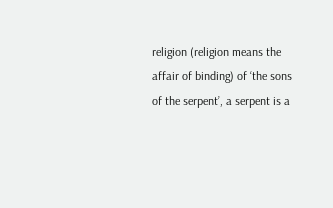religion (religion means the affair of binding) of ‘the sons of the serpent’, a serpent is a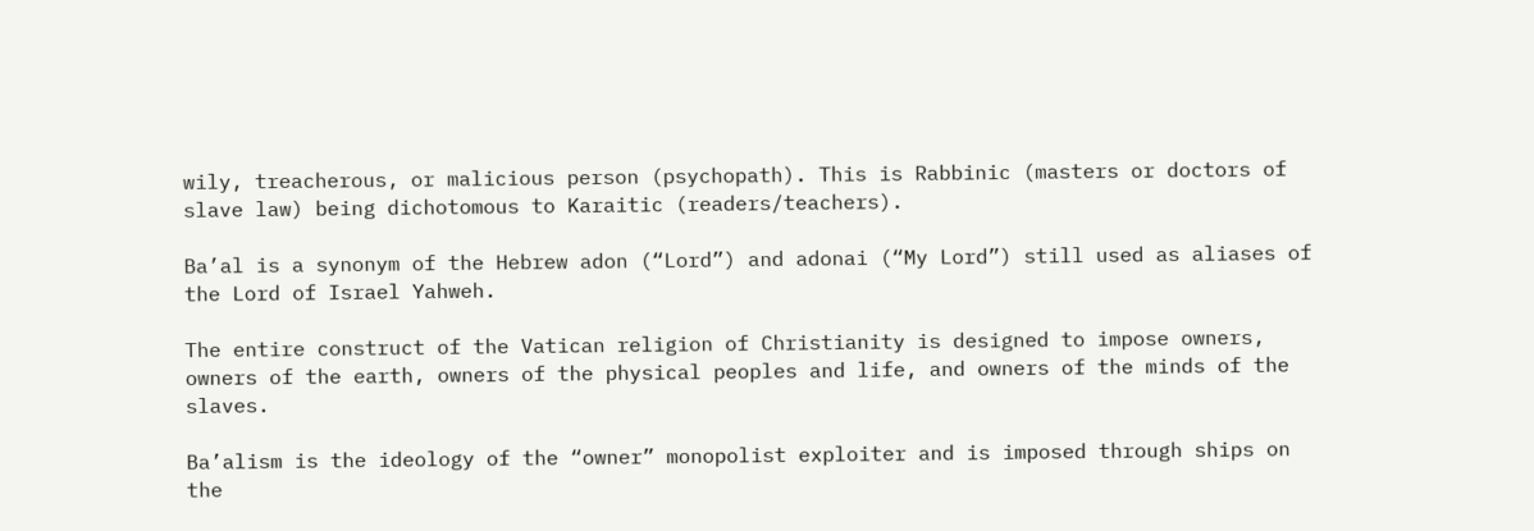wily, treacherous, or malicious person (psychopath). This is Rabbinic (masters or doctors of slave law) being dichotomous to Karaitic (readers/teachers).

Ba’al is a synonym of the Hebrew adon (“Lord”) and adonai (“My Lord”) still used as aliases of the Lord of Israel Yahweh.

The entire construct of the Vatican religion of Christianity is designed to impose owners, owners of the earth, owners of the physical peoples and life, and owners of the minds of the slaves.

Ba’alism is the ideology of the “owner” monopolist exploiter and is imposed through ships on the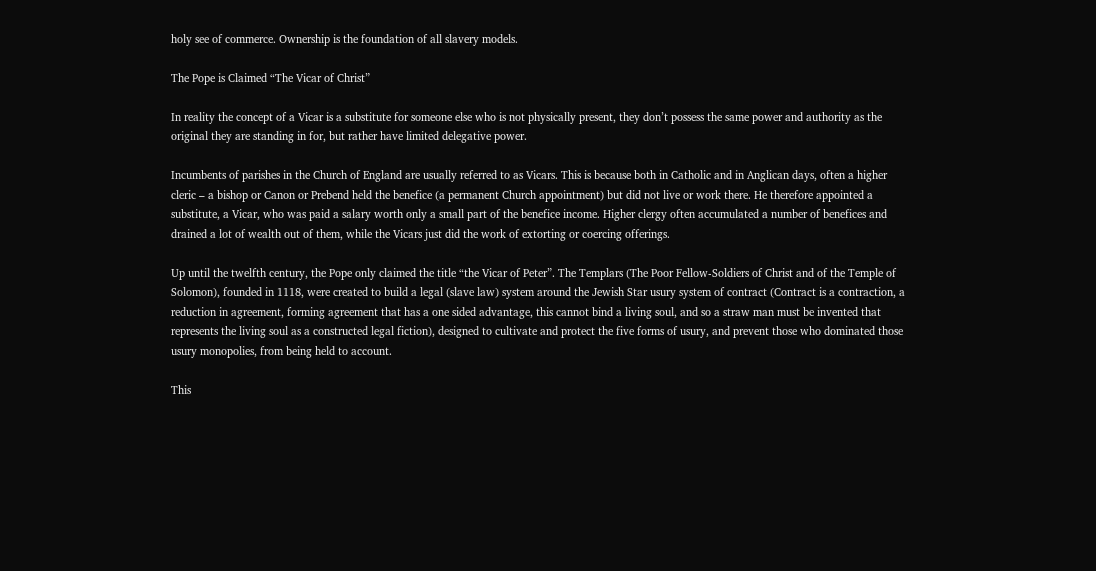holy see of commerce. Ownership is the foundation of all slavery models.

The Pope is Claimed “The Vicar of Christ”

In reality the concept of a Vicar is a substitute for someone else who is not physically present, they don’t possess the same power and authority as the original they are standing in for, but rather have limited delegative power.

Incumbents of parishes in the Church of England are usually referred to as Vicars. This is because both in Catholic and in Anglican days, often a higher cleric – a bishop or Canon or Prebend held the benefice (a permanent Church appointment) but did not live or work there. He therefore appointed a substitute, a Vicar, who was paid a salary worth only a small part of the benefice income. Higher clergy often accumulated a number of benefices and drained a lot of wealth out of them, while the Vicars just did the work of extorting or coercing offerings.

Up until the twelfth century, the Pope only claimed the title “the Vicar of Peter”. The Templars (The Poor Fellow-Soldiers of Christ and of the Temple of Solomon), founded in 1118, were created to build a legal (slave law) system around the Jewish Star usury system of contract (Contract is a contraction, a reduction in agreement, forming agreement that has a one sided advantage, this cannot bind a living soul, and so a straw man must be invented that represents the living soul as a constructed legal fiction), designed to cultivate and protect the five forms of usury, and prevent those who dominated those usury monopolies, from being held to account.

This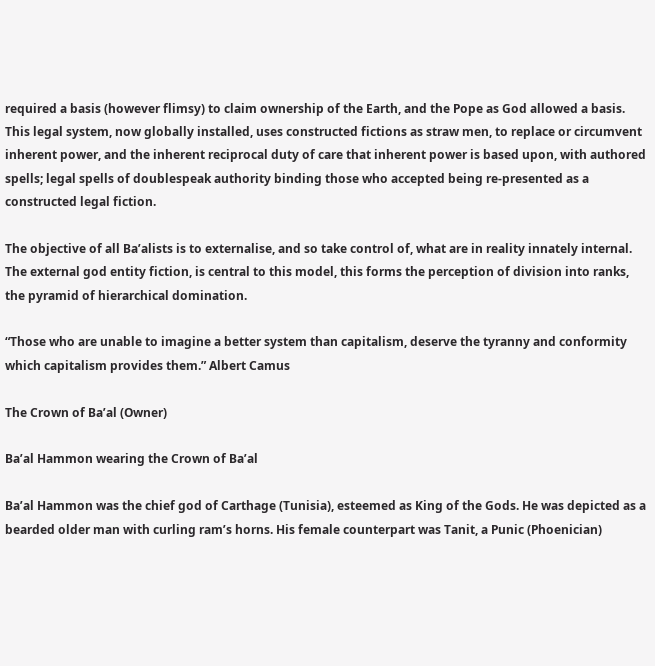required a basis (however flimsy) to claim ownership of the Earth, and the Pope as God allowed a basis. This legal system, now globally installed, uses constructed fictions as straw men, to replace or circumvent inherent power, and the inherent reciprocal duty of care that inherent power is based upon, with authored spells; legal spells of doublespeak authority binding those who accepted being re-presented as a constructed legal fiction.

The objective of all Ba’alists is to externalise, and so take control of, what are in reality innately internal. The external god entity fiction, is central to this model, this forms the perception of division into ranks, the pyramid of hierarchical domination.

“Those who are unable to imagine a better system than capitalism, deserve the tyranny and conformity which capitalism provides them.” Albert Camus

The Crown of Ba’al (Owner)

Ba’al Hammon wearing the Crown of Ba’al

Ba’al Hammon was the chief god of Carthage (Tunisia), esteemed as King of the Gods. He was depicted as a bearded older man with curling ram’s horns. His female counterpart was Tanit, a Punic (Phoenician)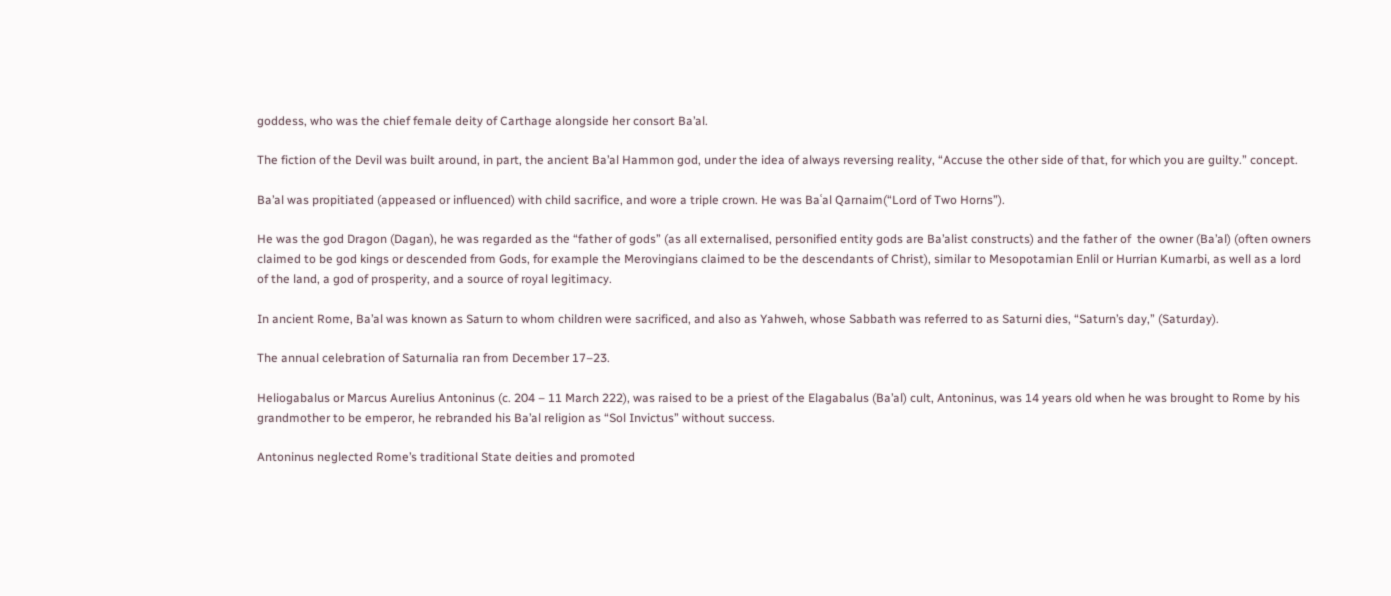goddess, who was the chief female deity of Carthage alongside her consort Ba’al.

The fiction of the Devil was built around, in part, the ancient Ba’al Hammon god, under the idea of always reversing reality, “Accuse the other side of that, for which you are guilty.” concept.

Ba’al was propitiated (appeased or influenced) with child sacrifice, and wore a triple crown. He was Baʿal Qarnaim(“Lord of Two Horns”).

He was the god Dragon (Dagan), he was regarded as the “father of gods” (as all externalised, personified entity gods are Ba’alist constructs) and the father of  the owner (Ba’al) (often owners claimed to be god kings or descended from Gods, for example the Merovingians claimed to be the descendants of Christ), similar to Mesopotamian Enlil or Hurrian Kumarbi, as well as a lord of the land, a god of prosperity, and a source of royal legitimacy.

In ancient Rome, Ba’al was known as Saturn to whom children were sacrificed, and also as Yahweh, whose Sabbath was referred to as Saturni dies, “Saturn’s day,” (Saturday).

The annual celebration of Saturnalia ran from December 17–23.

Heliogabalus or Marcus Aurelius Antoninus (c. 204 – 11 March 222), was raised to be a priest of the Elagabalus (Ba’al) cult, Antoninus, was 14 years old when he was brought to Rome by his grandmother to be emperor, he rebranded his Ba’al religion as “Sol Invictus” without success.

Antoninus neglected Rome’s traditional State deities and promoted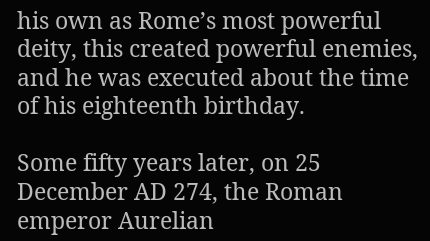his own as Rome’s most powerful deity, this created powerful enemies, and he was executed about the time of his eighteenth birthday.

Some fifty years later, on 25 December AD 274, the Roman emperor Aurelian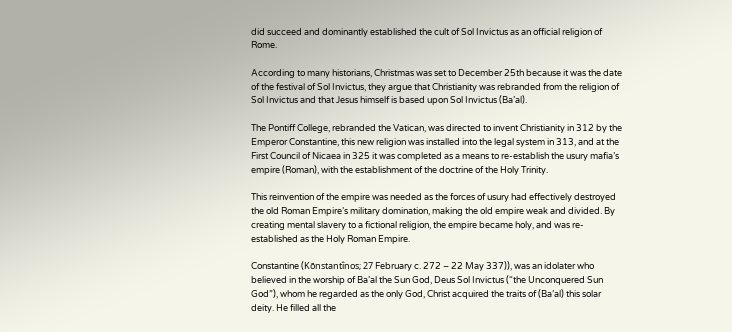did succeed and dominantly established the cult of Sol Invictus as an official religion of Rome.

According to many historians, Christmas was set to December 25th because it was the date of the festival of Sol Invictus, they argue that Christianity was rebranded from the religion of Sol Invictus and that Jesus himself is based upon Sol Invictus (Ba’al).

The Pontiff College, rebranded the Vatican, was directed to invent Christianity in 312 by the Emperor Constantine, this new religion was installed into the legal system in 313, and at the First Council of Nicaea in 325 it was completed as a means to re-establish the usury mafia’s empire (Roman), with the establishment of the doctrine of the Holy Trinity.

This reinvention of the empire was needed as the forces of usury had effectively destroyed the old Roman Empire’s military domination, making the old empire weak and divided. By creating mental slavery to a fictional religion, the empire became holy, and was re-established as the Holy Roman Empire.

Constantine (Kōnstantînos; 27 February c. 272 – 22 May 337)), was an idolater who believed in the worship of Ba’al the Sun God, Deus Sol Invictus (“the Unconquered Sun God”), whom he regarded as the only God, Christ acquired the traits of (Ba’al) this solar deity. He filled all the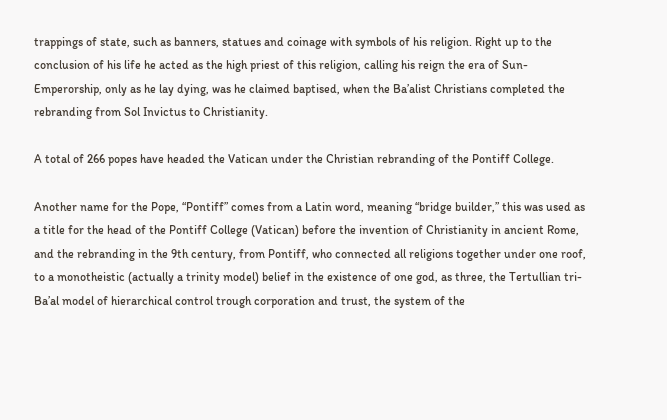trappings of state, such as banners, statues and coinage with symbols of his religion. Right up to the conclusion of his life he acted as the high priest of this religion, calling his reign the era of Sun-Emperorship, only as he lay dying, was he claimed baptised, when the Ba’alist Christians completed the rebranding from Sol Invictus to Christianity.

A total of 266 popes have headed the Vatican under the Christian rebranding of the Pontiff College.

Another name for the Pope, “Pontiff” comes from a Latin word, meaning “bridge builder,” this was used as a title for the head of the Pontiff College (Vatican) before the invention of Christianity in ancient Rome, and the rebranding in the 9th century, from Pontiff, who connected all religions together under one roof, to a monotheistic (actually a trinity model) belief in the existence of one god, as three, the Tertullian tri-Ba’al model of hierarchical control trough corporation and trust, the system of the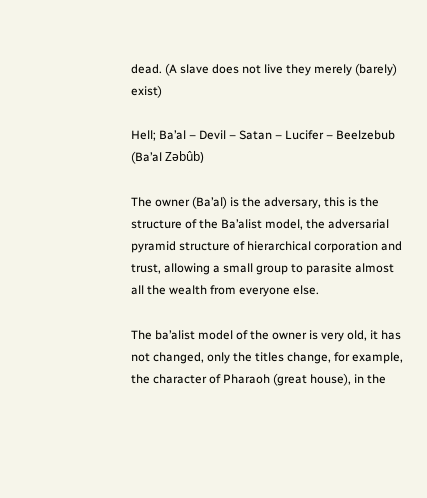dead. (A slave does not live they merely (barely) exist)

Hell; Ba’al – Devil – Satan – Lucifer – Beelzebub (Ba’al Zəbûb)

The owner (Ba’al) is the adversary, this is the structure of the Ba’alist model, the adversarial pyramid structure of hierarchical corporation and trust, allowing a small group to parasite almost all the wealth from everyone else.

The ba’alist model of the owner is very old, it has not changed, only the titles change, for example, the character of Pharaoh (great house), in the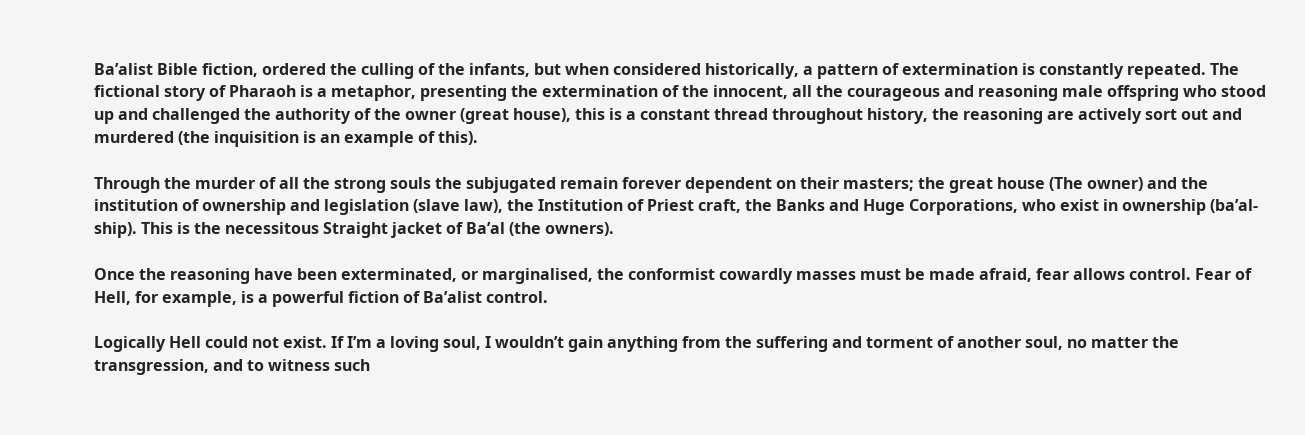Ba’alist Bible fiction, ordered the culling of the infants, but when considered historically, a pattern of extermination is constantly repeated. The fictional story of Pharaoh is a metaphor, presenting the extermination of the innocent, all the courageous and reasoning male offspring who stood up and challenged the authority of the owner (great house), this is a constant thread throughout history, the reasoning are actively sort out and murdered (the inquisition is an example of this).

Through the murder of all the strong souls the subjugated remain forever dependent on their masters; the great house (The owner) and the institution of ownership and legislation (slave law), the Institution of Priest craft, the Banks and Huge Corporations, who exist in ownership (ba’al-ship). This is the necessitous Straight jacket of Ba’al (the owners).

Once the reasoning have been exterminated, or marginalised, the conformist cowardly masses must be made afraid, fear allows control. Fear of Hell, for example, is a powerful fiction of Ba’alist control.

Logically Hell could not exist. If I’m a loving soul, I wouldn’t gain anything from the suffering and torment of another soul, no matter the transgression, and to witness such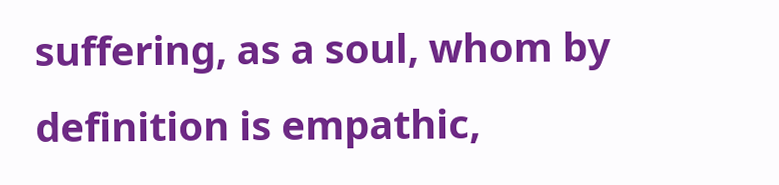suffering, as a soul, whom by definition is empathic,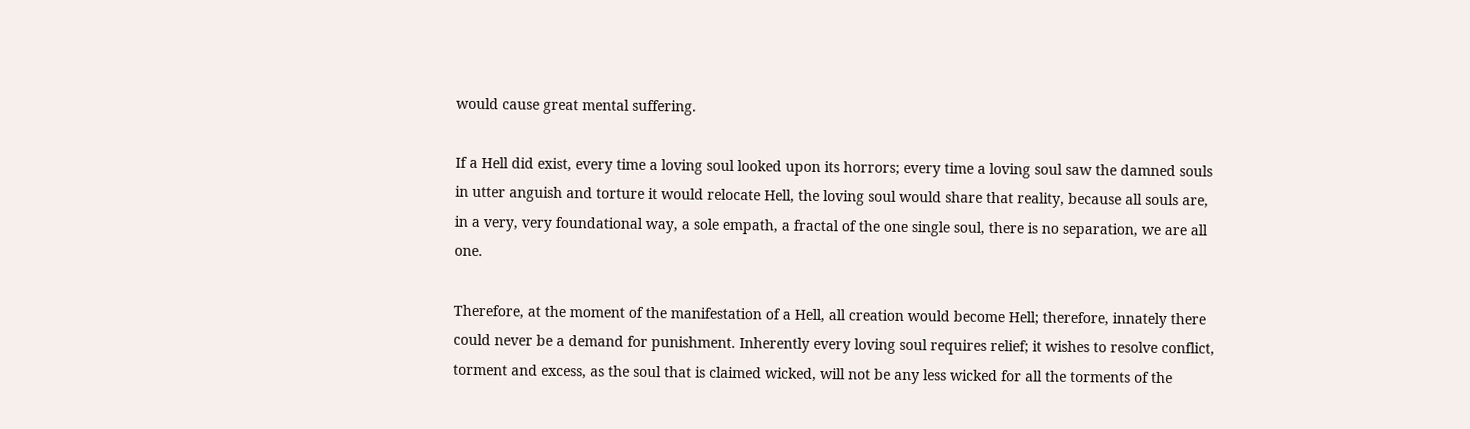would cause great mental suffering.

If a Hell did exist, every time a loving soul looked upon its horrors; every time a loving soul saw the damned souls in utter anguish and torture it would relocate Hell, the loving soul would share that reality, because all souls are, in a very, very foundational way, a sole empath, a fractal of the one single soul, there is no separation, we are all one.

Therefore, at the moment of the manifestation of a Hell, all creation would become Hell; therefore, innately there could never be a demand for punishment. Inherently every loving soul requires relief; it wishes to resolve conflict, torment and excess, as the soul that is claimed wicked, will not be any less wicked for all the torments of the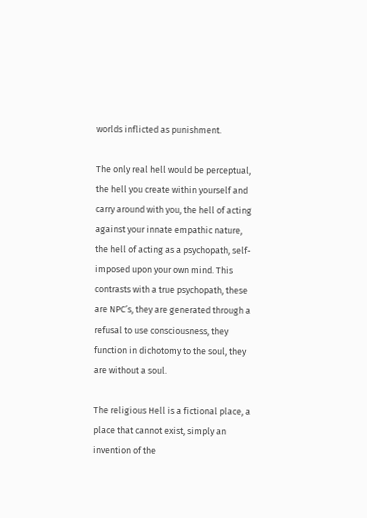worlds inflicted as punishment.

The only real hell would be perceptual, the hell you create within yourself and carry around with you, the hell of acting against your innate empathic nature, the hell of acting as a psychopath, self-imposed upon your own mind. This contrasts with a true psychopath, these are NPC’s, they are generated through a refusal to use consciousness, they function in dichotomy to the soul, they are without a soul.

The religious Hell is a fictional place, a place that cannot exist, simply an invention of the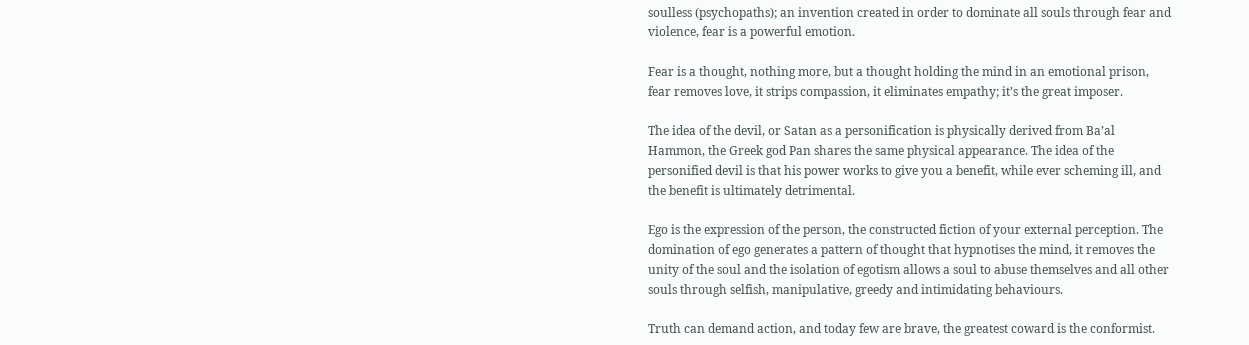soulless (psychopaths); an invention created in order to dominate all souls through fear and violence, fear is a powerful emotion.

Fear is a thought, nothing more, but a thought holding the mind in an emotional prison, fear removes love, it strips compassion, it eliminates empathy; it’s the great imposer.

The idea of the devil, or Satan as a personification is physically derived from Ba’al Hammon, the Greek god Pan shares the same physical appearance. The idea of the personified devil is that his power works to give you a benefit, while ever scheming ill, and the benefit is ultimately detrimental.

Ego is the expression of the person, the constructed fiction of your external perception. The domination of ego generates a pattern of thought that hypnotises the mind, it removes the unity of the soul and the isolation of egotism allows a soul to abuse themselves and all other souls through selfish, manipulative, greedy and intimidating behaviours.

Truth can demand action, and today few are brave, the greatest coward is the conformist.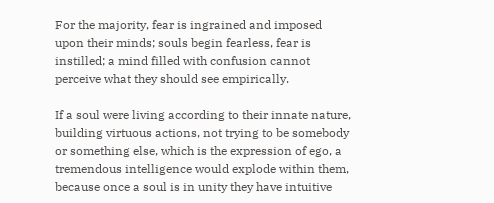For the majority, fear is ingrained and imposed upon their minds; souls begin fearless, fear is instilled; a mind filled with confusion cannot perceive what they should see empirically.

If a soul were living according to their innate nature, building virtuous actions, not trying to be somebody or something else, which is the expression of ego, a tremendous intelligence would explode within them, because once a soul is in unity they have intuitive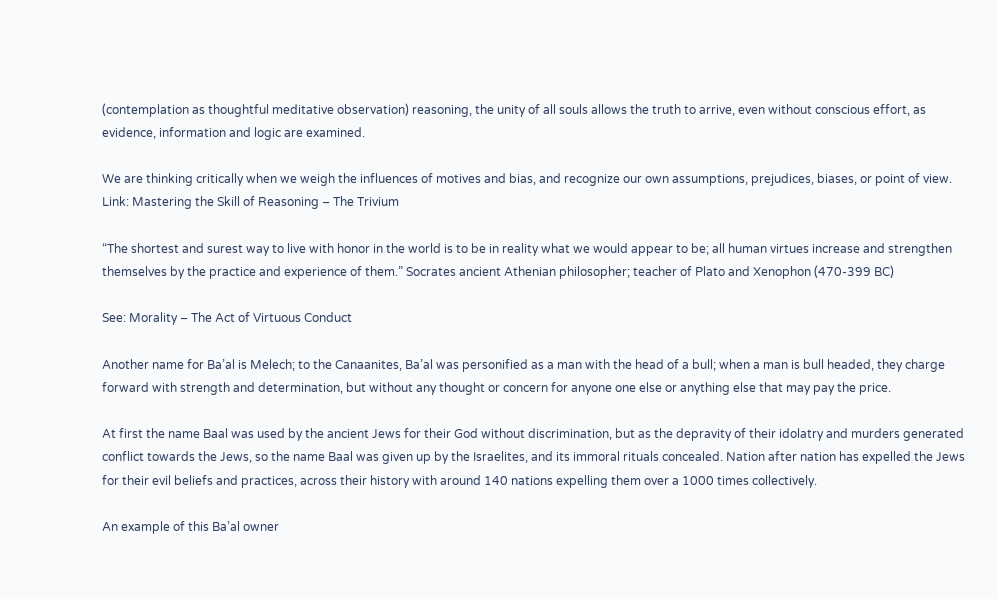(contemplation as thoughtful meditative observation) reasoning, the unity of all souls allows the truth to arrive, even without conscious effort, as evidence, information and logic are examined.

We are thinking critically when we weigh the influences of motives and bias, and recognize our own assumptions, prejudices, biases, or point of view. Link: Mastering the Skill of Reasoning – The Trivium

“The shortest and surest way to live with honor in the world is to be in reality what we would appear to be; all human virtues increase and strengthen themselves by the practice and experience of them.” Socrates ancient Athenian philosopher; teacher of Plato and Xenophon (470-399 BC)

See: Morality – The Act of Virtuous Conduct

Another name for Ba’al is Melech; to the Canaanites, Ba’al was personified as a man with the head of a bull; when a man is bull headed, they charge forward with strength and determination, but without any thought or concern for anyone one else or anything else that may pay the price.

At first the name Baal was used by the ancient Jews for their God without discrimination, but as the depravity of their idolatry and murders generated conflict towards the Jews, so the name Baal was given up by the Israelites, and its immoral rituals concealed. Nation after nation has expelled the Jews for their evil beliefs and practices, across their history with around 140 nations expelling them over a 1000 times collectively.

An example of this Ba’al owner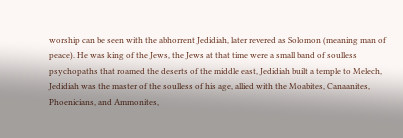worship can be seen with the abhorrent Jedidiah, later revered as Solomon (meaning man of peace). He was king of the Jews, the Jews at that time were a small band of soulless psychopaths that roamed the deserts of the middle east, Jedidiah built a temple to Melech, Jedidiah was the master of the soulless of his age, allied with the Moabites, Canaanites, Phoenicians, and Ammonites,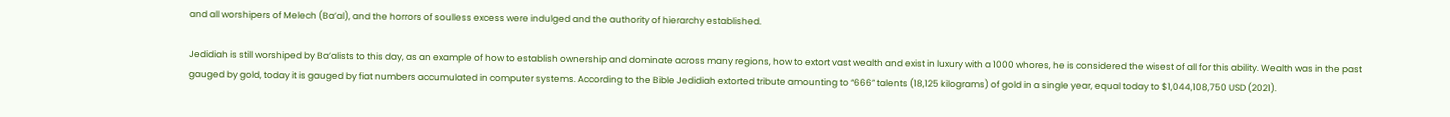and all worshipers of Melech (Ba’al), and the horrors of soulless excess were indulged and the authority of hierarchy established.

Jedidiah is still worshiped by Ba’alists to this day, as an example of how to establish ownership and dominate across many regions, how to extort vast wealth and exist in luxury with a 1000 whores, he is considered the wisest of all for this ability. Wealth was in the past gauged by gold, today it is gauged by fiat numbers accumulated in computer systems. According to the Bible Jedidiah extorted tribute amounting to “666” talents (18,125 kilograms) of gold in a single year, equal today to $1,044,108,750 USD (2021).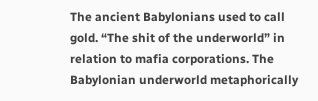The ancient Babylonians used to call gold. “The shit of the underworld” in relation to mafia corporations. The Babylonian underworld metaphorically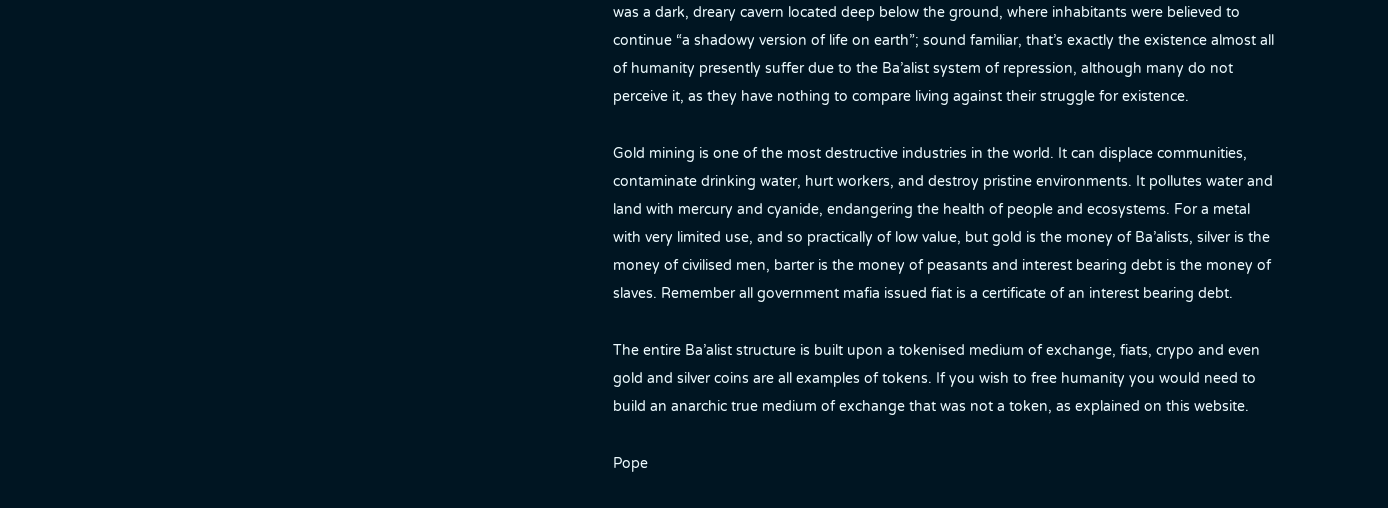was a dark, dreary cavern located deep below the ground, where inhabitants were believed to continue “a shadowy version of life on earth”; sound familiar, that’s exactly the existence almost all of humanity presently suffer due to the Ba’alist system of repression, although many do not perceive it, as they have nothing to compare living against their struggle for existence.

Gold mining is one of the most destructive industries in the world. It can displace communities, contaminate drinking water, hurt workers, and destroy pristine environments. It pollutes water and land with mercury and cyanide, endangering the health of people and ecosystems. For a metal with very limited use, and so practically of low value, but gold is the money of Ba’alists, silver is the money of civilised men, barter is the money of peasants and interest bearing debt is the money of slaves. Remember all government mafia issued fiat is a certificate of an interest bearing debt.

The entire Ba’alist structure is built upon a tokenised medium of exchange, fiats, crypo and even gold and silver coins are all examples of tokens. If you wish to free humanity you would need to build an anarchic true medium of exchange that was not a token, as explained on this website.

Pope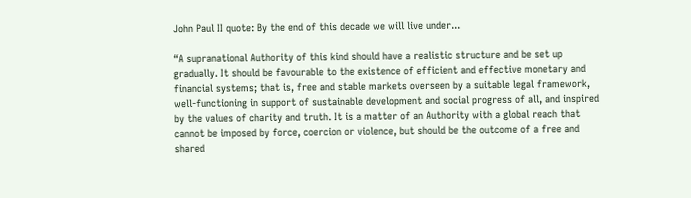John Paul II quote: By the end of this decade we will live under...

“A supranational Authority of this kind should have a realistic structure and be set up gradually. It should be favourable to the existence of efficient and effective monetary and financial systems; that is, free and stable markets overseen by a suitable legal framework, well-functioning in support of sustainable development and social progress of all, and inspired by the values of charity and truth. It is a matter of an Authority with a global reach that cannot be imposed by force, coercion or violence, but should be the outcome of a free and shared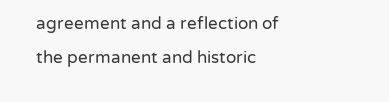agreement and a reflection of the permanent and historic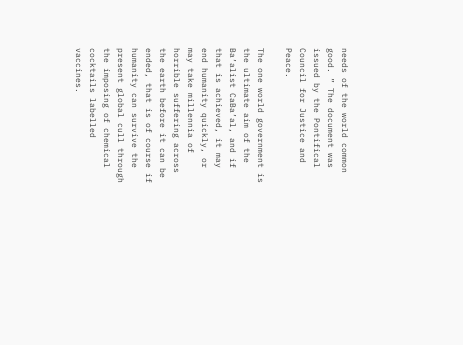needs of the world common good. ” The document was issued by the Pontifical Council for Justice and Peace.

The one world government is the ultimate aim of the Ba’alist CaBa’al, and if that is achieved, it may end humanity quickly, or may take millennia of horrible suffering across the earth before it can be ended, that is of course if humanity can survive the present global cull through the imposing of chemical cocktails labelled vaccines.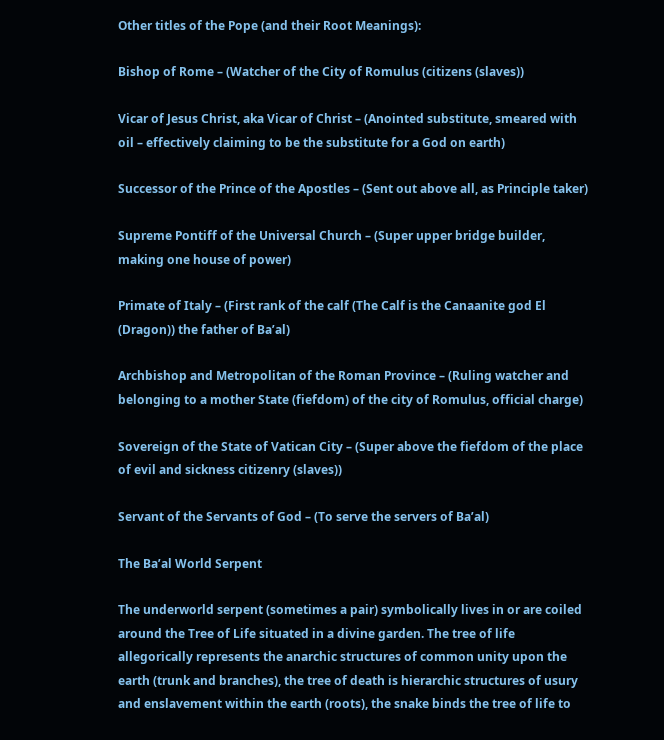Other titles of the Pope (and their Root Meanings):

Bishop of Rome – (Watcher of the City of Romulus (citizens (slaves))

Vicar of Jesus Christ, aka Vicar of Christ – (Anointed substitute, smeared with oil – effectively claiming to be the substitute for a God on earth)

Successor of the Prince of the Apostles – (Sent out above all, as Principle taker)

Supreme Pontiff of the Universal Church – (Super upper bridge builder, making one house of power)

Primate of Italy – (First rank of the calf (The Calf is the Canaanite god El (Dragon)) the father of Ba’al)

Archbishop and Metropolitan of the Roman Province – (Ruling watcher and belonging to a mother State (fiefdom) of the city of Romulus, official charge)

Sovereign of the State of Vatican City – (Super above the fiefdom of the place of evil and sickness citizenry (slaves))

Servant of the Servants of God – (To serve the servers of Ba’al)

The Ba’al World Serpent

The underworld serpent (sometimes a pair) symbolically lives in or are coiled around the Tree of Life situated in a divine garden. The tree of life allegorically represents the anarchic structures of common unity upon the earth (trunk and branches), the tree of death is hierarchic structures of usury and enslavement within the earth (roots), the snake binds the tree of life to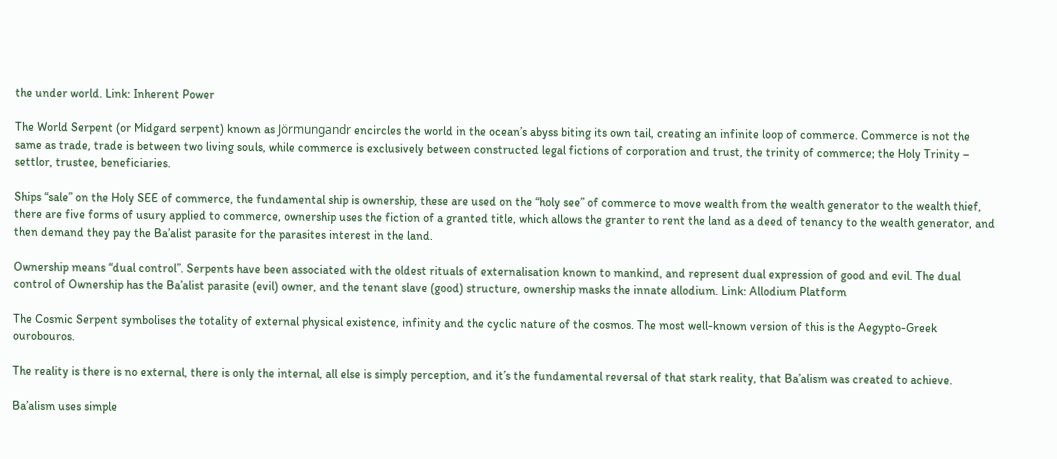the under world. Link: Inherent Power

The World Serpent (or Midgard serpent) known as Jörmungandr encircles the world in the ocean’s abyss biting its own tail, creating an infinite loop of commerce. Commerce is not the same as trade, trade is between two living souls, while commerce is exclusively between constructed legal fictions of corporation and trust, the trinity of commerce; the Holy Trinity – settlor, trustee, beneficiaries.

Ships “sale” on the Holy SEE of commerce, the fundamental ship is ownership, these are used on the “holy see” of commerce to move wealth from the wealth generator to the wealth thief, there are five forms of usury applied to commerce, ownership uses the fiction of a granted title, which allows the granter to rent the land as a deed of tenancy to the wealth generator, and then demand they pay the Ba’alist parasite for the parasites interest in the land.

Ownership means “dual control”. Serpents have been associated with the oldest rituals of externalisation known to mankind, and represent dual expression of good and evil. The dual control of Ownership has the Ba’alist parasite (evil) owner, and the tenant slave (good) structure, ownership masks the innate allodium. Link: Allodium Platform

The Cosmic Serpent symbolises the totality of external physical existence, infinity and the cyclic nature of the cosmos. The most well-known version of this is the Aegypto-Greek ourobouros.

The reality is there is no external, there is only the internal, all else is simply perception, and it’s the fundamental reversal of that stark reality, that Ba’alism was created to achieve.

Ba’alism uses simple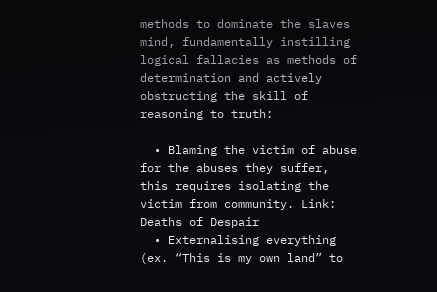methods to dominate the slaves mind, fundamentally instilling logical fallacies as methods of determination and actively obstructing the skill of reasoning to truth:

  • Blaming the victim of abuse for the abuses they suffer, this requires isolating the victim from community. Link: Deaths of Despair
  • Externalising everything (ex. “This is my own land” to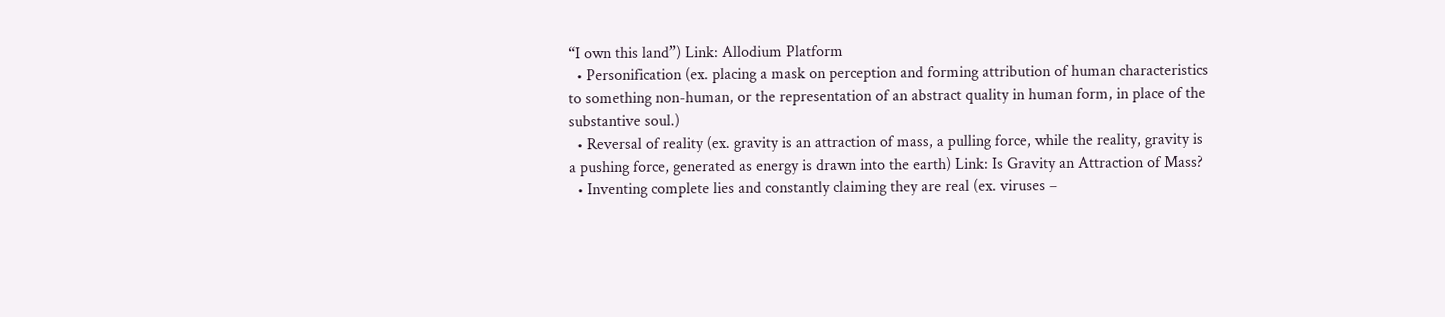“I own this land”) Link: Allodium Platform
  • Personification (ex. placing a mask on perception and forming attribution of human characteristics to something non-human, or the representation of an abstract quality in human form, in place of the substantive soul.)
  • Reversal of reality (ex. gravity is an attraction of mass, a pulling force, while the reality, gravity is a pushing force, generated as energy is drawn into the earth) Link: Is Gravity an Attraction of Mass?
  • Inventing complete lies and constantly claiming they are real (ex. viruses –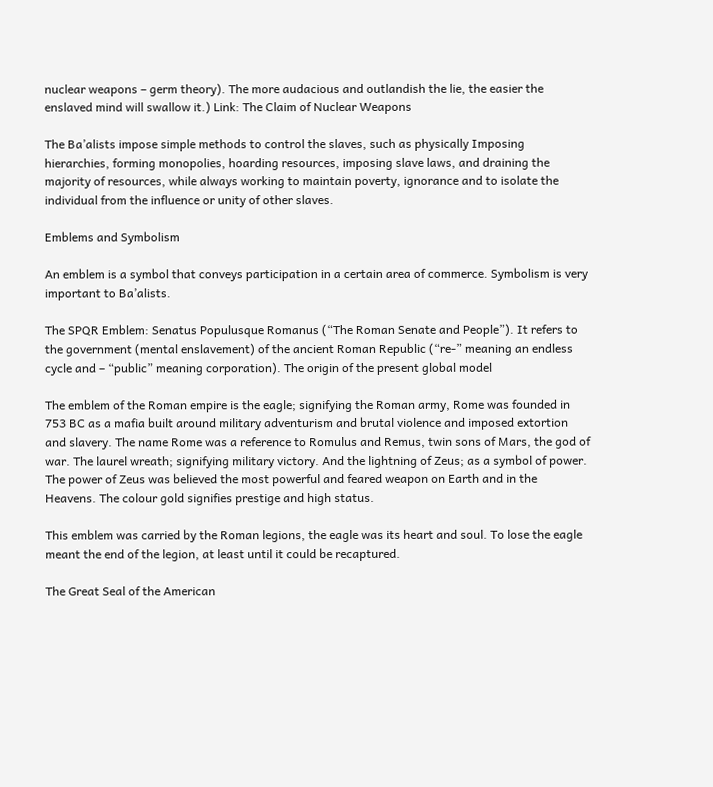nuclear weapons – germ theory). The more audacious and outlandish the lie, the easier the enslaved mind will swallow it.) Link: The Claim of Nuclear Weapons

The Ba’alists impose simple methods to control the slaves, such as physically Imposing hierarchies, forming monopolies, hoarding resources, imposing slave laws, and draining the majority of resources, while always working to maintain poverty, ignorance and to isolate the individual from the influence or unity of other slaves.

Emblems and Symbolism

An emblem is a symbol that conveys participation in a certain area of commerce. Symbolism is very important to Ba’alists.

The SPQR Emblem: Senatus Populusque Romanus (“The Roman Senate and People”). It refers to the government (mental enslavement) of the ancient Roman Republic (“re-” meaning an endless cycle and – “public” meaning corporation). The origin of the present global model

The emblem of the Roman empire is the eagle; signifying the Roman army, Rome was founded in 753 BC as a mafia built around military adventurism and brutal violence and imposed extortion and slavery. The name Rome was a reference to Romulus and Remus, twin sons of Mars, the god of war. The laurel wreath; signifying military victory. And the lightning of Zeus; as a symbol of power. The power of Zeus was believed the most powerful and feared weapon on Earth and in the Heavens. The colour gold signifies prestige and high status.

This emblem was carried by the Roman legions, the eagle was its heart and soul. To lose the eagle meant the end of the legion, at least until it could be recaptured.

The Great Seal of the American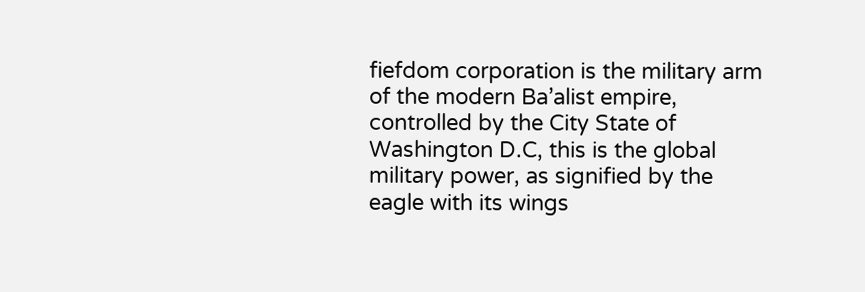fiefdom corporation is the military arm of the modern Ba’alist empire, controlled by the City State of Washington D.C, this is the global military power, as signified by the eagle with its wings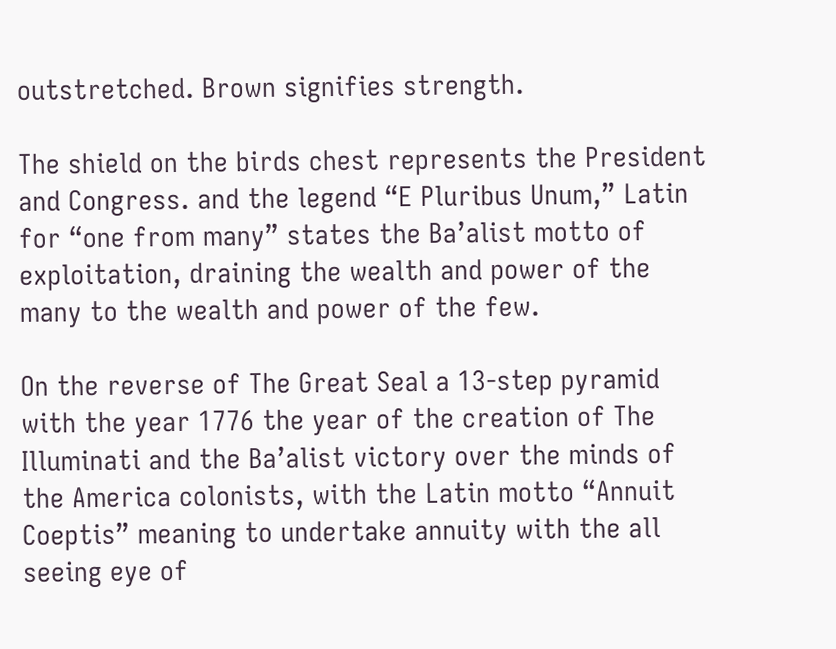outstretched. Brown signifies strength.

The shield on the birds chest represents the President and Congress. and the legend “E Pluribus Unum,” Latin for “one from many” states the Ba’alist motto of exploitation, draining the wealth and power of the many to the wealth and power of the few.

On the reverse of The Great Seal a 13-step pyramid with the year 1776 the year of the creation of The Illuminati and the Ba’alist victory over the minds of the America colonists, with the Latin motto “Annuit Coeptis” meaning to undertake annuity with the all seeing eye of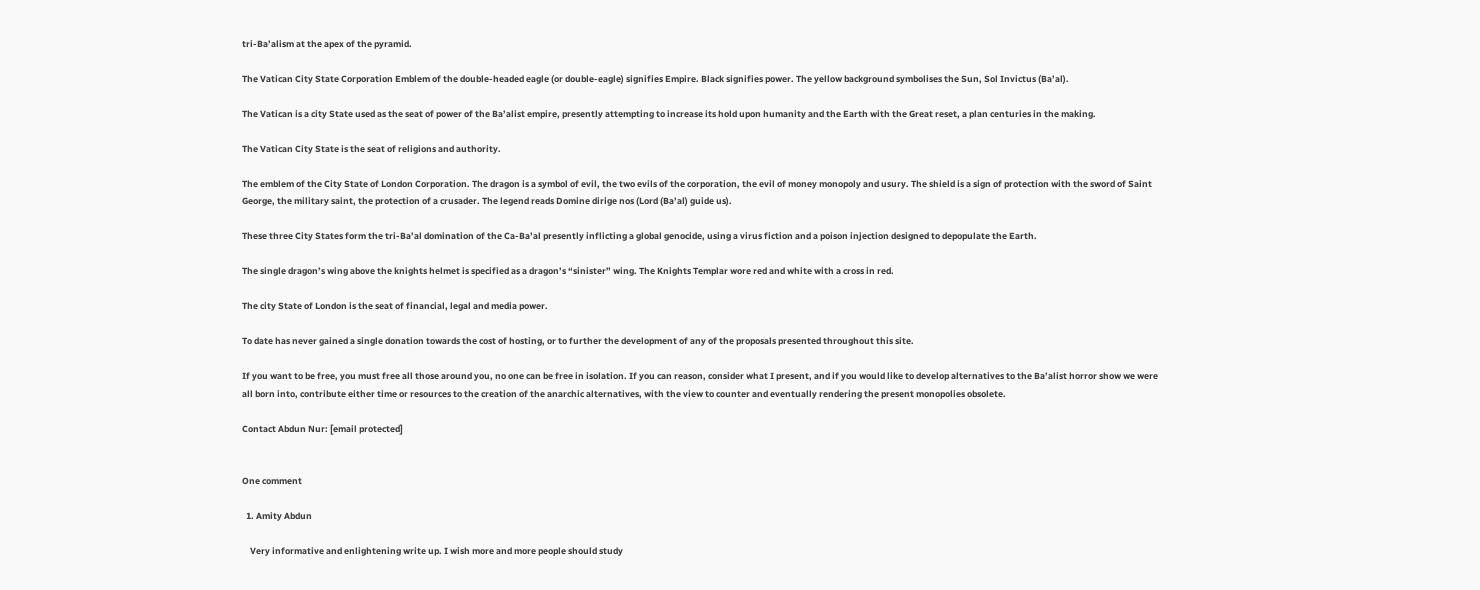tri-Ba’alism at the apex of the pyramid.

The Vatican City State Corporation Emblem of the double-headed eagle (or double-eagle) signifies Empire. Black signifies power. The yellow background symbolises the Sun, Sol Invictus (Ba’al).

The Vatican is a city State used as the seat of power of the Ba’alist empire, presently attempting to increase its hold upon humanity and the Earth with the Great reset, a plan centuries in the making.

The Vatican City State is the seat of religions and authority.

The emblem of the City State of London Corporation. The dragon is a symbol of evil, the two evils of the corporation, the evil of money monopoly and usury. The shield is a sign of protection with the sword of Saint George, the military saint, the protection of a crusader. The legend reads Domine dirige nos (Lord (Ba’al) guide us).

These three City States form the tri-Ba’al domination of the Ca-Ba’al presently inflicting a global genocide, using a virus fiction and a poison injection designed to depopulate the Earth.

The single dragon’s wing above the knights helmet is specified as a dragon’s “sinister” wing. The Knights Templar wore red and white with a cross in red.

The city State of London is the seat of financial, legal and media power.

To date has never gained a single donation towards the cost of hosting, or to further the development of any of the proposals presented throughout this site.

If you want to be free, you must free all those around you, no one can be free in isolation. If you can reason, consider what I present, and if you would like to develop alternatives to the Ba’alist horror show we were all born into, contribute either time or resources to the creation of the anarchic alternatives, with the view to counter and eventually rendering the present monopolies obsolete.

Contact Abdun Nur: [email protected]


One comment

  1. Amity Abdun

    Very informative and enlightening write up. I wish more and more people should study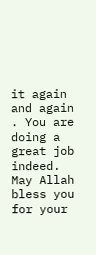it again and again . You are doing a great job indeed. May Allah bless you for your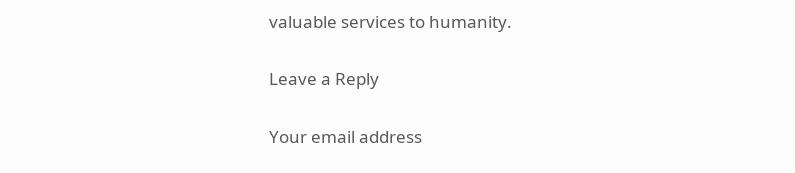valuable services to humanity.

Leave a Reply

Your email address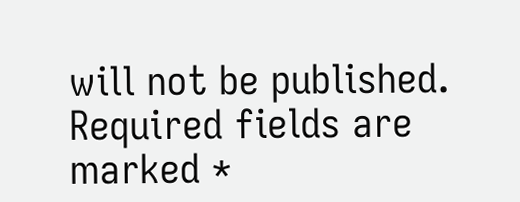will not be published. Required fields are marked *